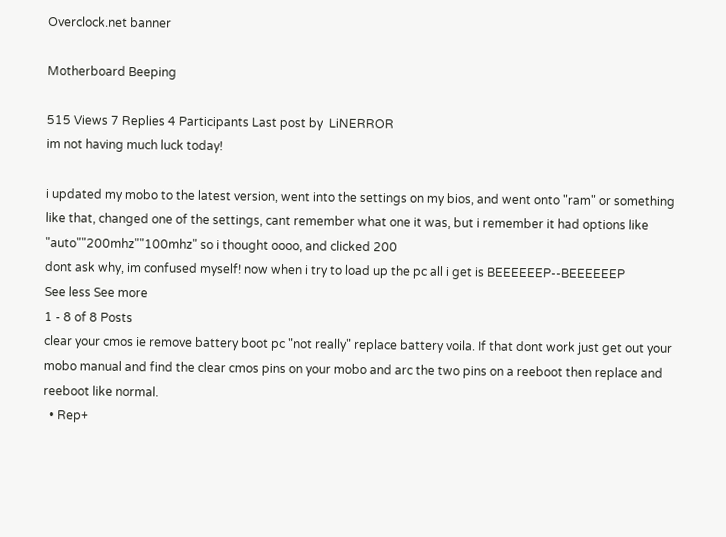Overclock.net banner

Motherboard Beeping

515 Views 7 Replies 4 Participants Last post by  LiNERROR
im not having much luck today!

i updated my mobo to the latest version, went into the settings on my bios, and went onto "ram" or something like that, changed one of the settings, cant remember what one it was, but i remember it had options like "auto""200mhz""100mhz" so i thought oooo, and clicked 200
dont ask why, im confused myself! now when i try to load up the pc all i get is BEEEEEEP--BEEEEEEP
See less See more
1 - 8 of 8 Posts
clear your cmos ie remove battery boot pc "not really" replace battery voila. If that dont work just get out your mobo manual and find the clear cmos pins on your mobo and arc the two pins on a reeboot then replace and reeboot like normal.
  • Rep+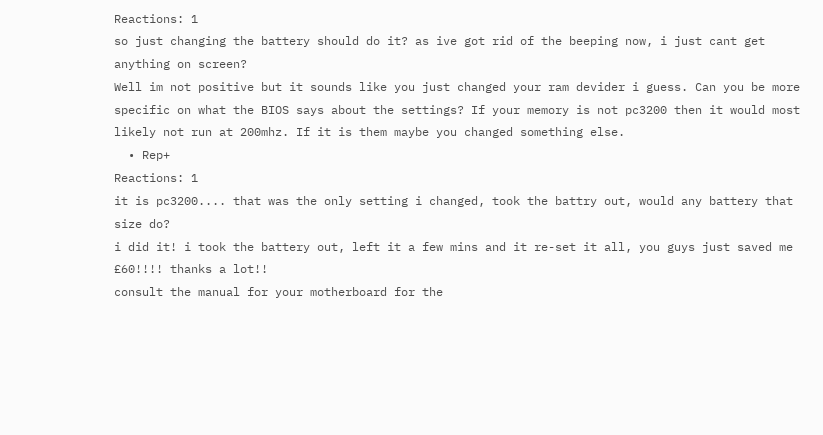Reactions: 1
so just changing the battery should do it? as ive got rid of the beeping now, i just cant get anything on screen?
Well im not positive but it sounds like you just changed your ram devider i guess. Can you be more specific on what the BIOS says about the settings? If your memory is not pc3200 then it would most likely not run at 200mhz. If it is them maybe you changed something else.
  • Rep+
Reactions: 1
it is pc3200.... that was the only setting i changed, took the battry out, would any battery that size do?
i did it! i took the battery out, left it a few mins and it re-set it all, you guys just saved me £60!!!! thanks a lot!!
consult the manual for your motherboard for the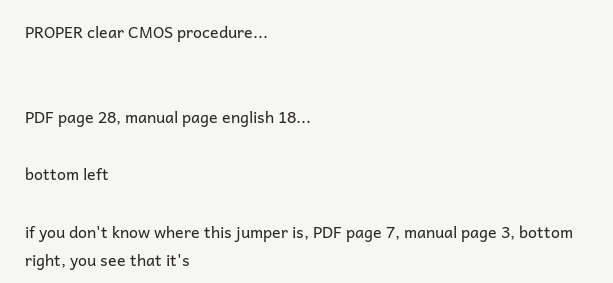PROPER clear CMOS procedure...


PDF page 28, manual page english 18...

bottom left

if you don't know where this jumper is, PDF page 7, manual page 3, bottom right, you see that it's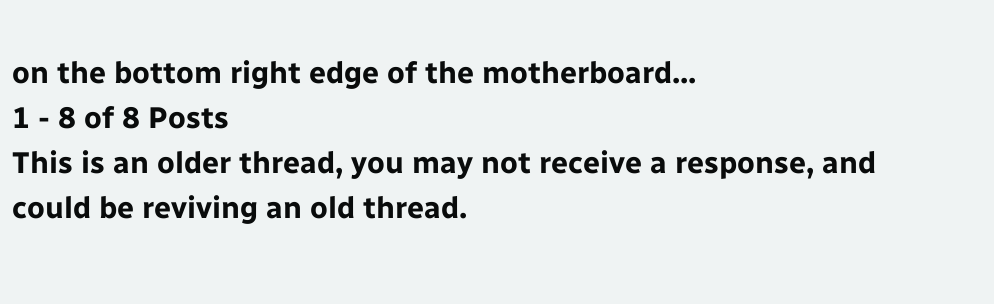on the bottom right edge of the motherboard...
1 - 8 of 8 Posts
This is an older thread, you may not receive a response, and could be reviving an old thread.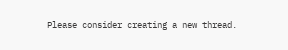Please consider creating a new thread.